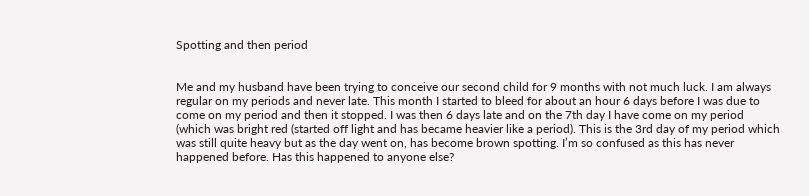Spotting and then period


Me and my husband have been trying to conceive our second child for 9 months with not much luck. I am always regular on my periods and never late. This month I started to bleed for about an hour 6 days before I was due to come on my period and then it stopped. I was then 6 days late and on the 7th day I have come on my period (which was bright red (started off light and has became heavier like a period). This is the 3rd day of my period which was still quite heavy but as the day went on, has become brown spotting. I’m so confused as this has never happened before. Has this happened to anyone else?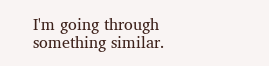I'm going through something similar.